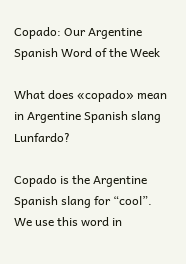Copado: Our Argentine Spanish Word of the Week

What does «copado» mean in Argentine Spanish slang Lunfardo?

Copado is the Argentine Spanish slang for “cool”. We use this word in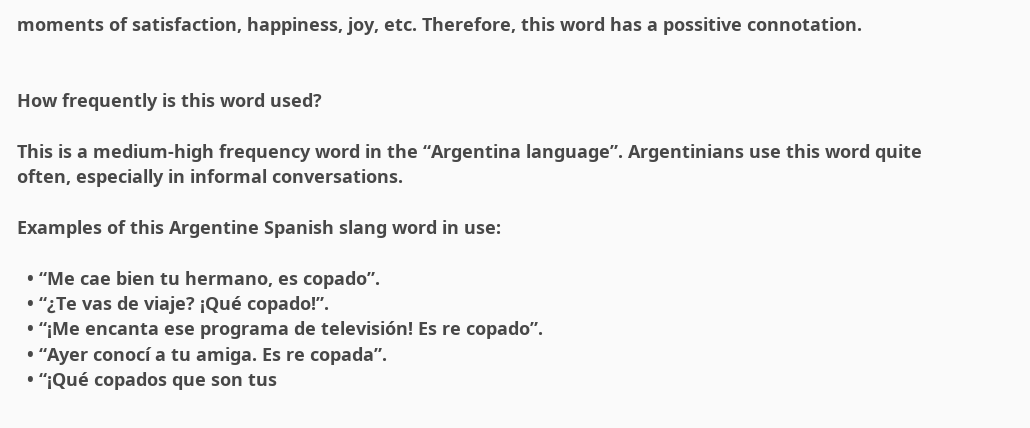moments of satisfaction, happiness, joy, etc. Therefore, this word has a possitive connotation.


How frequently is this word used?

This is a medium-high frequency word in the “Argentina language”. Argentinians use this word quite often, especially in informal conversations.

Examples of this Argentine Spanish slang word in use:

  • “Me cae bien tu hermano, es copado”.
  • “¿Te vas de viaje? ¡Qué copado!”.
  • “¡Me encanta ese programa de televisión! Es re copado”.
  • “Ayer conocí a tu amiga. Es re copada”.
  • “¡Qué copados que son tus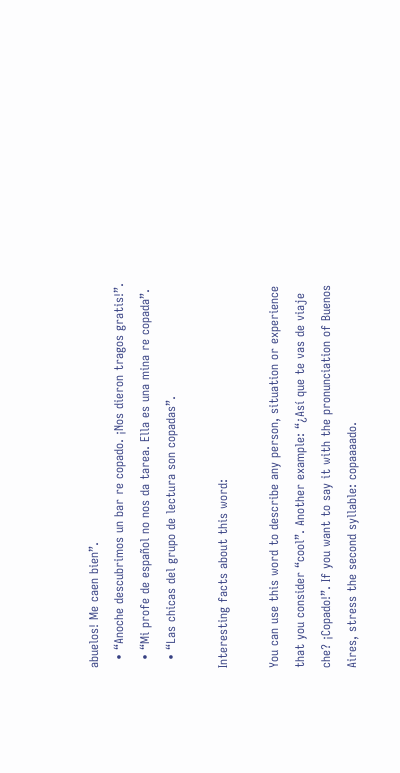abuelos! Me caen bien”.
  • “Anoche descubrimos un bar re copado. ¡Nos dieron tragos gratis!”.
  • “Mi profe de español no nos da tarea. Ella es una mina re copada”.
  • “Las chicas del grupo de lectura son copadas”.

Interesting facts about this word:

You can use this word to describe any person, situation or experience that you consider “cool”. Another example: “¿Así que te vas de viaje che? ¡Copado!”. If you want to say it with the pronunciation of Buenos Aires, stress the second syllable: copaaaado.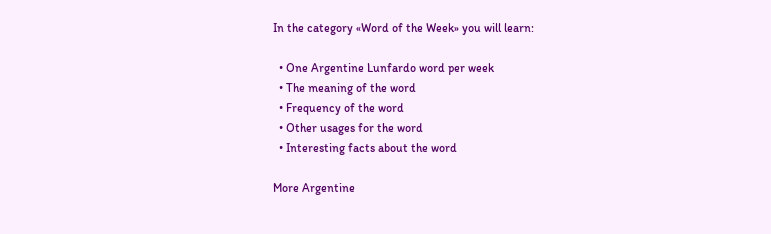In the category «Word of the Week» you will learn:

  • One Argentine Lunfardo word per week
  • The meaning of the word
  • Frequency of the word
  • Other usages for the word
  • Interesting facts about the word

More Argentine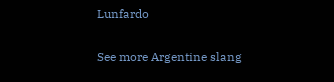Lunfardo

See more Argentine slang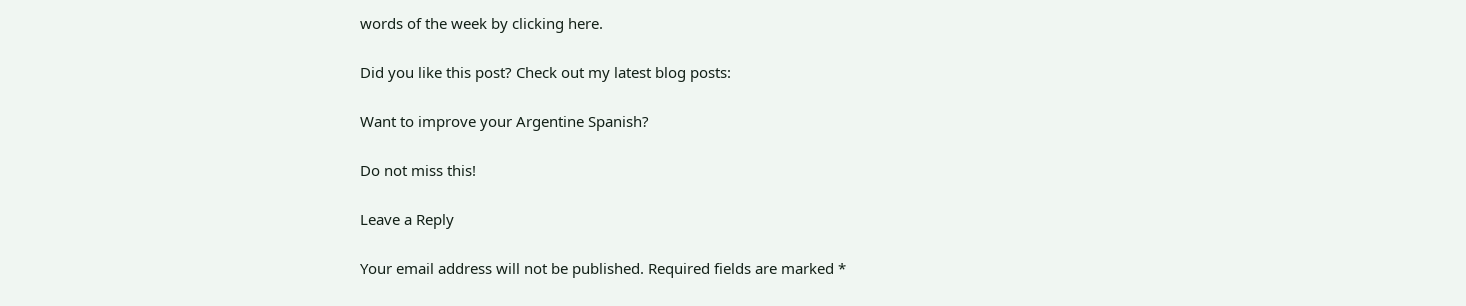words of the week by clicking here.

Did you like this post? Check out my latest blog posts:

Want to improve your Argentine Spanish?

Do not miss this!

Leave a Reply

Your email address will not be published. Required fields are marked *